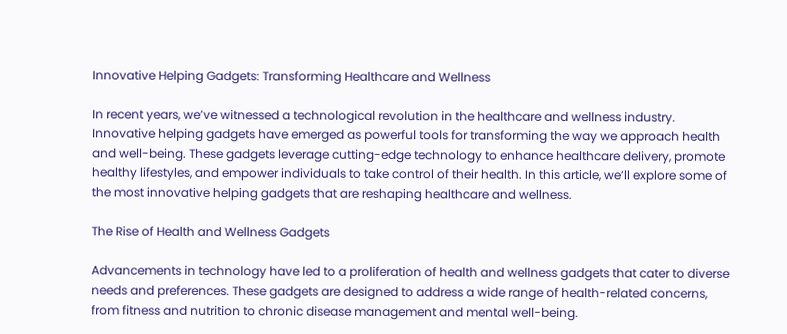Innovative Helping Gadgets: Transforming Healthcare and Wellness

In recent years, we’ve witnessed a technological revolution in the healthcare and wellness industry. Innovative helping gadgets have emerged as powerful tools for transforming the way we approach health and well-being. These gadgets leverage cutting-edge technology to enhance healthcare delivery, promote healthy lifestyles, and empower individuals to take control of their health. In this article, we’ll explore some of the most innovative helping gadgets that are reshaping healthcare and wellness.

The Rise of Health and Wellness Gadgets

Advancements in technology have led to a proliferation of health and wellness gadgets that cater to diverse needs and preferences. These gadgets are designed to address a wide range of health-related concerns, from fitness and nutrition to chronic disease management and mental well-being.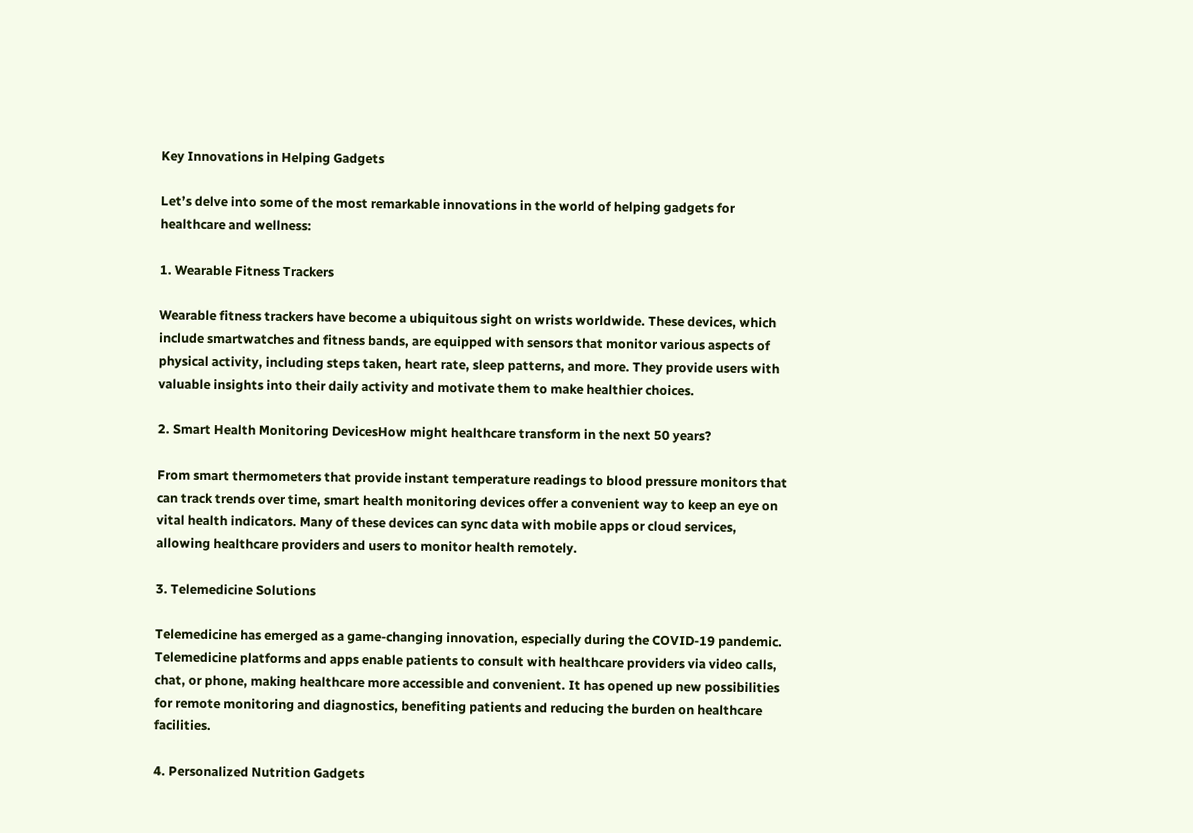Key Innovations in Helping Gadgets

Let’s delve into some of the most remarkable innovations in the world of helping gadgets for healthcare and wellness:

1. Wearable Fitness Trackers

Wearable fitness trackers have become a ubiquitous sight on wrists worldwide. These devices, which include smartwatches and fitness bands, are equipped with sensors that monitor various aspects of physical activity, including steps taken, heart rate, sleep patterns, and more. They provide users with valuable insights into their daily activity and motivate them to make healthier choices.

2. Smart Health Monitoring DevicesHow might healthcare transform in the next 50 years?

From smart thermometers that provide instant temperature readings to blood pressure monitors that can track trends over time, smart health monitoring devices offer a convenient way to keep an eye on vital health indicators. Many of these devices can sync data with mobile apps or cloud services, allowing healthcare providers and users to monitor health remotely.

3. Telemedicine Solutions

Telemedicine has emerged as a game-changing innovation, especially during the COVID-19 pandemic. Telemedicine platforms and apps enable patients to consult with healthcare providers via video calls, chat, or phone, making healthcare more accessible and convenient. It has opened up new possibilities for remote monitoring and diagnostics, benefiting patients and reducing the burden on healthcare facilities.

4. Personalized Nutrition Gadgets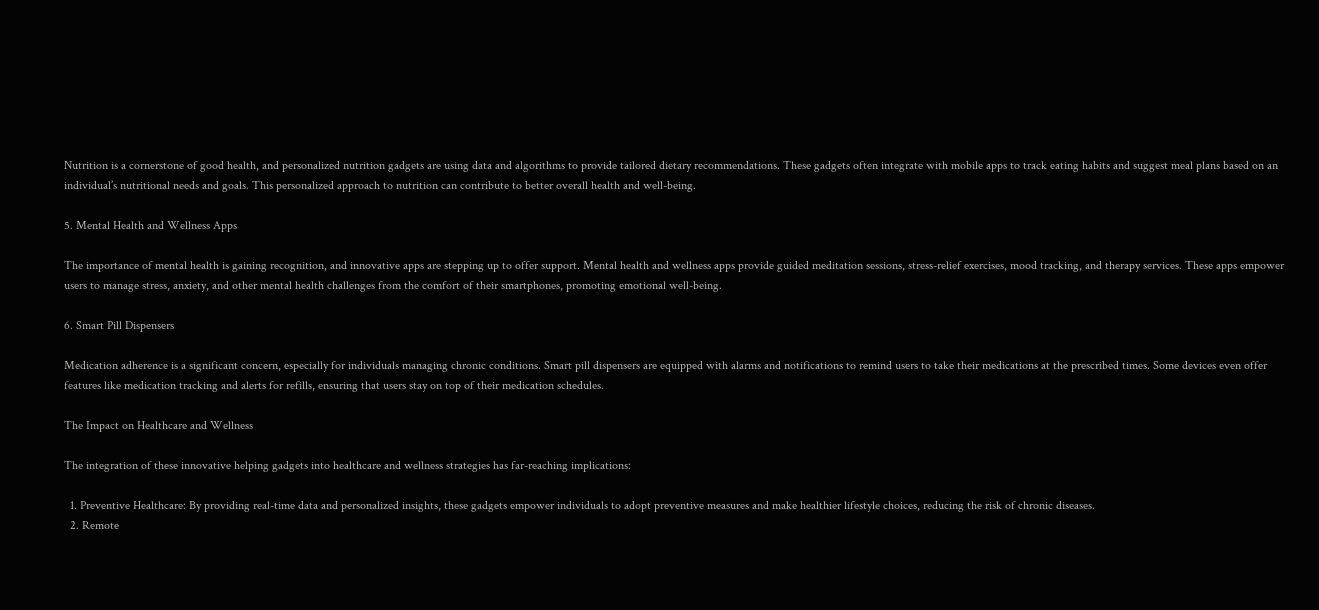Nutrition is a cornerstone of good health, and personalized nutrition gadgets are using data and algorithms to provide tailored dietary recommendations. These gadgets often integrate with mobile apps to track eating habits and suggest meal plans based on an individual’s nutritional needs and goals. This personalized approach to nutrition can contribute to better overall health and well-being.

5. Mental Health and Wellness Apps

The importance of mental health is gaining recognition, and innovative apps are stepping up to offer support. Mental health and wellness apps provide guided meditation sessions, stress-relief exercises, mood tracking, and therapy services. These apps empower users to manage stress, anxiety, and other mental health challenges from the comfort of their smartphones, promoting emotional well-being.

6. Smart Pill Dispensers

Medication adherence is a significant concern, especially for individuals managing chronic conditions. Smart pill dispensers are equipped with alarms and notifications to remind users to take their medications at the prescribed times. Some devices even offer features like medication tracking and alerts for refills, ensuring that users stay on top of their medication schedules.

The Impact on Healthcare and Wellness

The integration of these innovative helping gadgets into healthcare and wellness strategies has far-reaching implications:

  1. Preventive Healthcare: By providing real-time data and personalized insights, these gadgets empower individuals to adopt preventive measures and make healthier lifestyle choices, reducing the risk of chronic diseases.
  2. Remote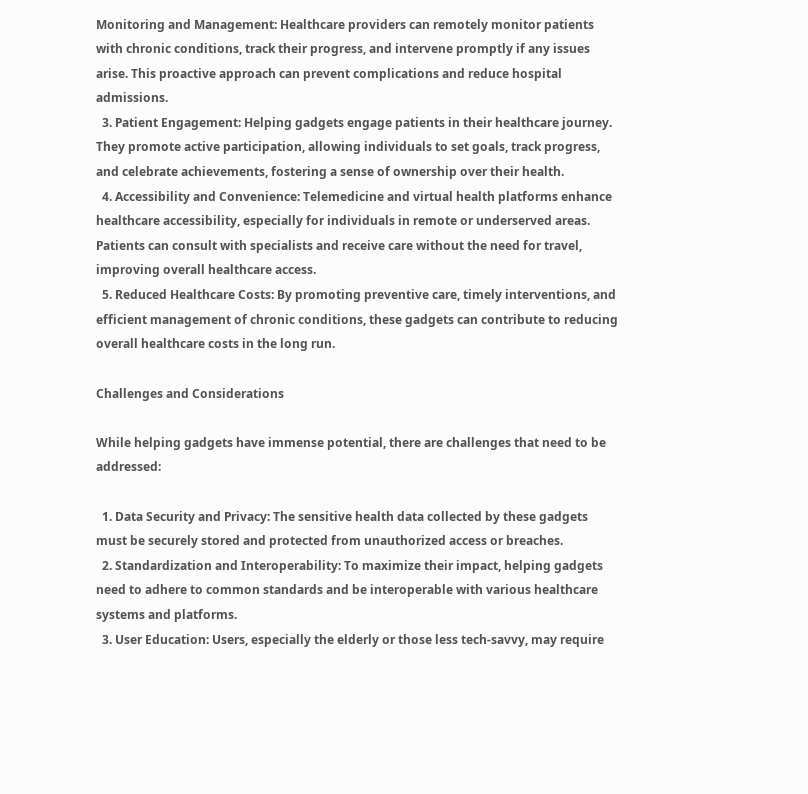Monitoring and Management: Healthcare providers can remotely monitor patients with chronic conditions, track their progress, and intervene promptly if any issues arise. This proactive approach can prevent complications and reduce hospital admissions.
  3. Patient Engagement: Helping gadgets engage patients in their healthcare journey. They promote active participation, allowing individuals to set goals, track progress, and celebrate achievements, fostering a sense of ownership over their health.
  4. Accessibility and Convenience: Telemedicine and virtual health platforms enhance healthcare accessibility, especially for individuals in remote or underserved areas. Patients can consult with specialists and receive care without the need for travel, improving overall healthcare access.
  5. Reduced Healthcare Costs: By promoting preventive care, timely interventions, and efficient management of chronic conditions, these gadgets can contribute to reducing overall healthcare costs in the long run.

Challenges and Considerations

While helping gadgets have immense potential, there are challenges that need to be addressed:

  1. Data Security and Privacy: The sensitive health data collected by these gadgets must be securely stored and protected from unauthorized access or breaches.
  2. Standardization and Interoperability: To maximize their impact, helping gadgets need to adhere to common standards and be interoperable with various healthcare systems and platforms.
  3. User Education: Users, especially the elderly or those less tech-savvy, may require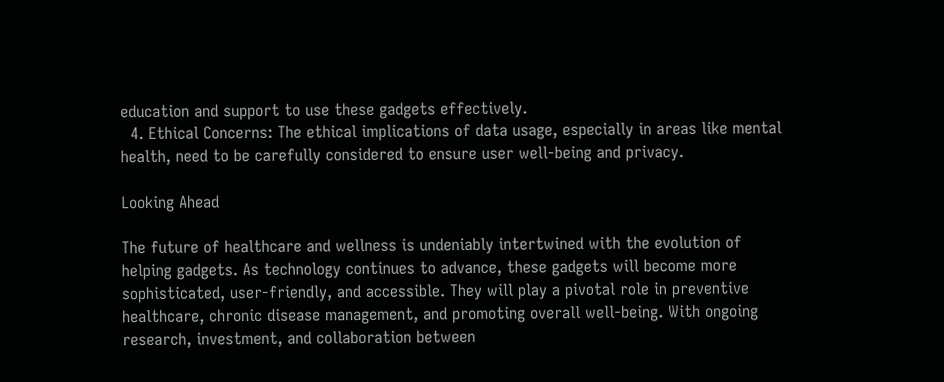education and support to use these gadgets effectively.
  4. Ethical Concerns: The ethical implications of data usage, especially in areas like mental health, need to be carefully considered to ensure user well-being and privacy.

Looking Ahead

The future of healthcare and wellness is undeniably intertwined with the evolution of helping gadgets. As technology continues to advance, these gadgets will become more sophisticated, user-friendly, and accessible. They will play a pivotal role in preventive healthcare, chronic disease management, and promoting overall well-being. With ongoing research, investment, and collaboration between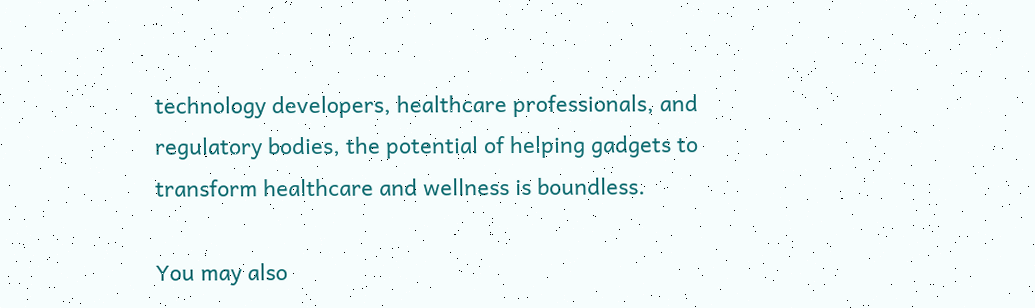technology developers, healthcare professionals, and regulatory bodies, the potential of helping gadgets to transform healthcare and wellness is boundless.

You may also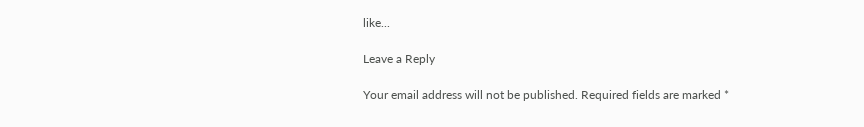like...

Leave a Reply

Your email address will not be published. Required fields are marked *